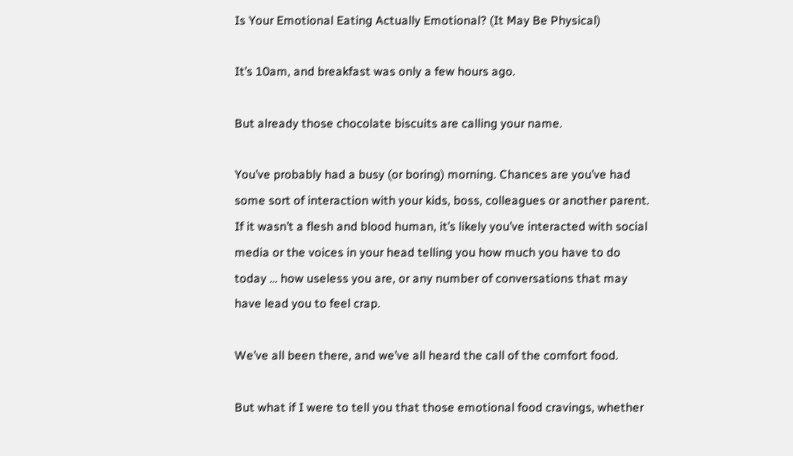Is Your Emotional Eating Actually Emotional? (It May Be Physical)

It’s 10am, and breakfast was only a few hours ago.

But already those chocolate biscuits are calling your name.

You’ve probably had a busy (or boring) morning. Chances are you’ve had some sort of interaction with your kids, boss, colleagues or another parent. If it wasn’t a flesh and blood human, it’s likely you’ve interacted with social media or the voices in your head telling you how much you have to do today … how useless you are, or any number of conversations that may have lead you to feel crap.

We’ve all been there, and we’ve all heard the call of the comfort food.

But what if I were to tell you that those emotional food cravings, whether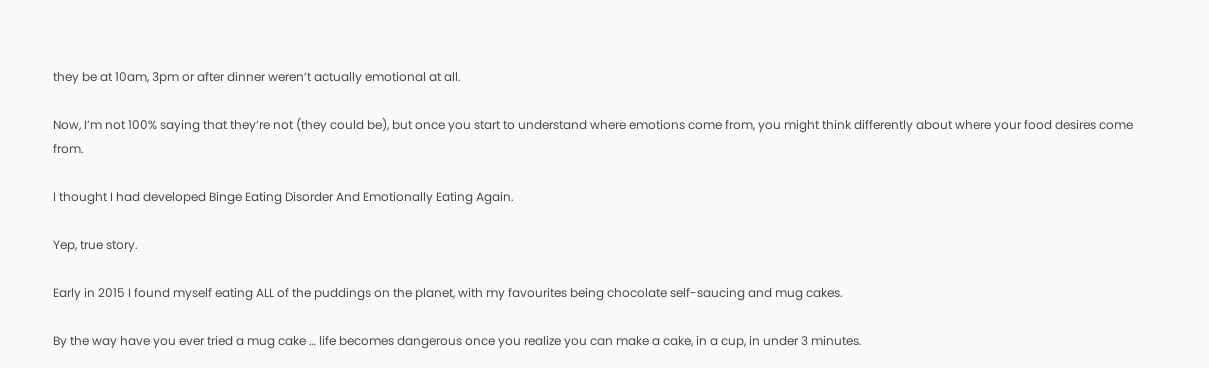they be at 10am, 3pm or after dinner weren’t actually emotional at all.

Now, I’m not 100% saying that they’re not (they could be), but once you start to understand where emotions come from, you might think differently about where your food desires come from.

I thought I had developed Binge Eating Disorder And Emotionally Eating Again.

Yep, true story.

Early in 2015 I found myself eating ALL of the puddings on the planet, with my favourites being chocolate self-saucing and mug cakes.

By the way have you ever tried a mug cake … life becomes dangerous once you realize you can make a cake, in a cup, in under 3 minutes.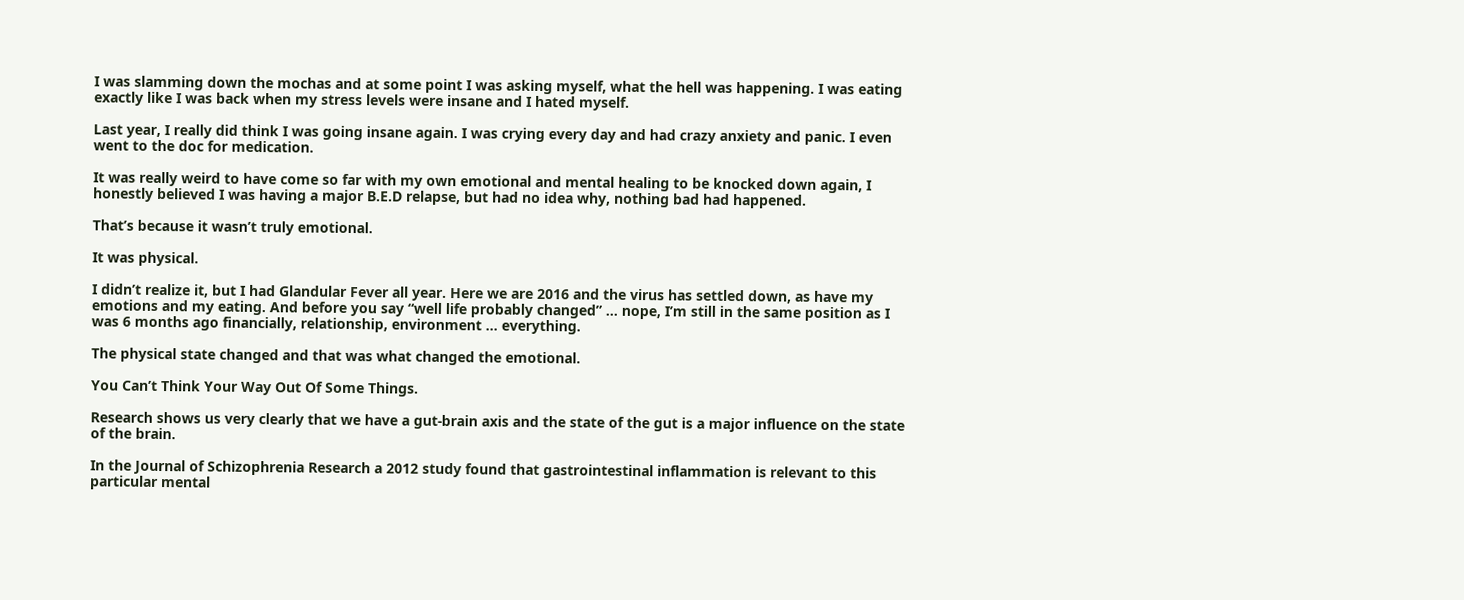I was slamming down the mochas and at some point I was asking myself, what the hell was happening. I was eating exactly like I was back when my stress levels were insane and I hated myself.

Last year, I really did think I was going insane again. I was crying every day and had crazy anxiety and panic. I even went to the doc for medication.

It was really weird to have come so far with my own emotional and mental healing to be knocked down again, I honestly believed I was having a major B.E.D relapse, but had no idea why, nothing bad had happened.

That’s because it wasn’t truly emotional.

It was physical.

I didn’t realize it, but I had Glandular Fever all year. Here we are 2016 and the virus has settled down, as have my emotions and my eating. And before you say “well life probably changed” … nope, I’m still in the same position as I was 6 months ago financially, relationship, environment … everything.

The physical state changed and that was what changed the emotional.

You Can’t Think Your Way Out Of Some Things.

Research shows us very clearly that we have a gut-brain axis and the state of the gut is a major influence on the state of the brain.

In the Journal of Schizophrenia Research a 2012 study found that gastrointestinal inflammation is relevant to this particular mental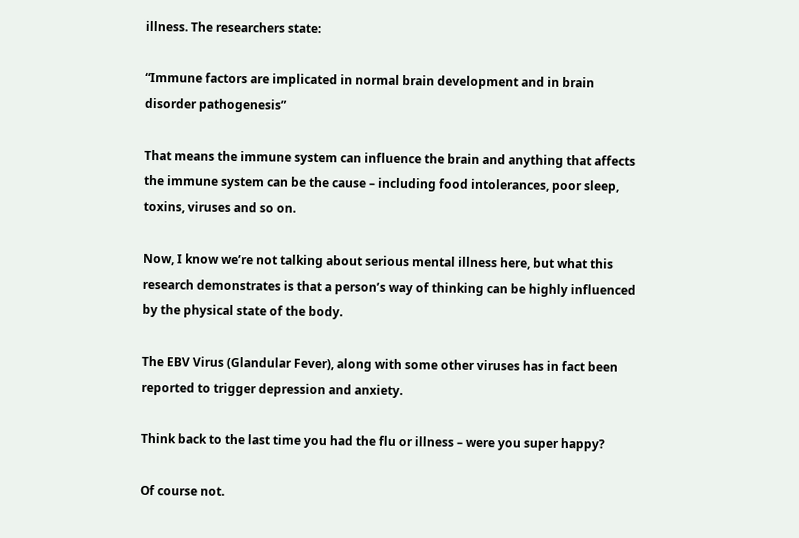illness. The researchers state:

“Immune factors are implicated in normal brain development and in brain disorder pathogenesis”

That means the immune system can influence the brain and anything that affects the immune system can be the cause – including food intolerances, poor sleep, toxins, viruses and so on.

Now, I know we’re not talking about serious mental illness here, but what this research demonstrates is that a person’s way of thinking can be highly influenced by the physical state of the body.

The EBV Virus (Glandular Fever), along with some other viruses has in fact been reported to trigger depression and anxiety.

Think back to the last time you had the flu or illness – were you super happy?

Of course not.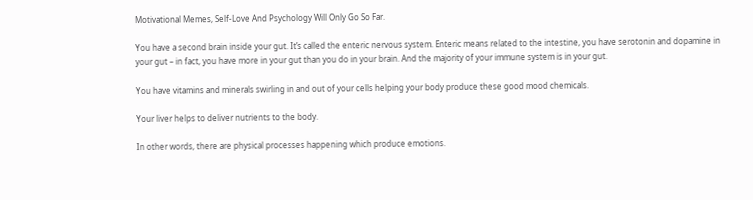Motivational Memes, Self-Love And Psychology Will Only Go So Far.

You have a second brain inside your gut. It’s called the enteric nervous system. Enteric means related to the intestine, you have serotonin and dopamine in your gut – in fact, you have more in your gut than you do in your brain. And the majority of your immune system is in your gut.

You have vitamins and minerals swirling in and out of your cells helping your body produce these good mood chemicals.

Your liver helps to deliver nutrients to the body.

In other words, there are physical processes happening which produce emotions.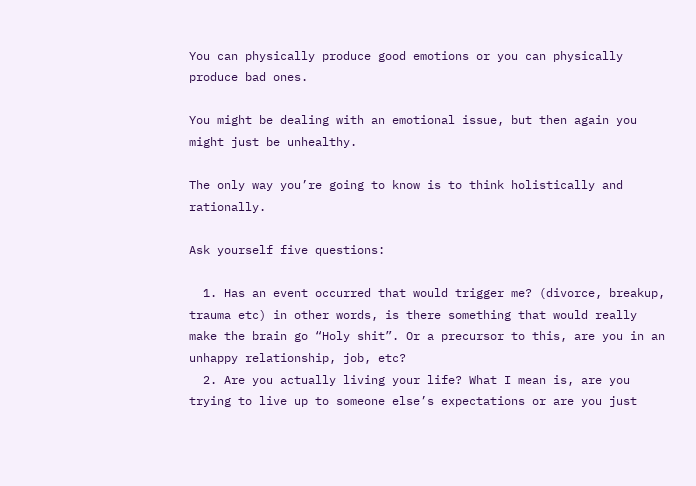You can physically produce good emotions or you can physically produce bad ones.

You might be dealing with an emotional issue, but then again you might just be unhealthy.

The only way you’re going to know is to think holistically and rationally.

Ask yourself five questions:

  1. Has an event occurred that would trigger me? (divorce, breakup, trauma etc) in other words, is there something that would really make the brain go “Holy shit”. Or a precursor to this, are you in an unhappy relationship, job, etc?
  2. Are you actually living your life? What I mean is, are you trying to live up to someone else’s expectations or are you just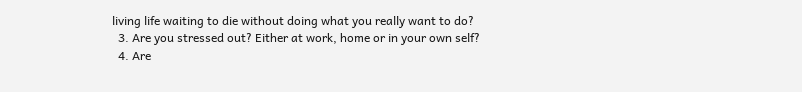living life waiting to die without doing what you really want to do?
  3. Are you stressed out? Either at work, home or in your own self?
  4. Are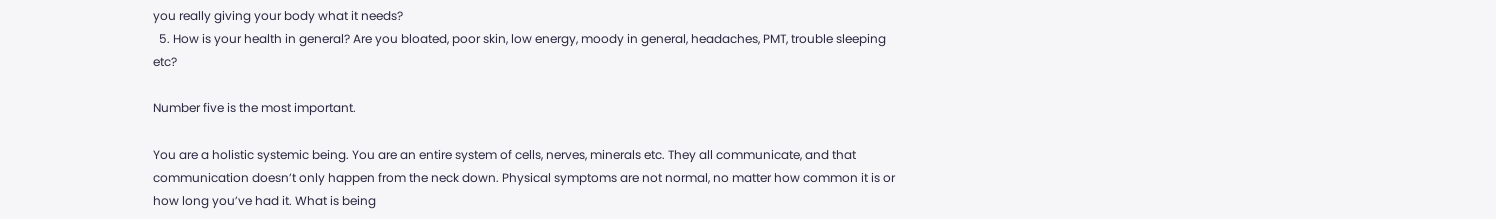you really giving your body what it needs?
  5. How is your health in general? Are you bloated, poor skin, low energy, moody in general, headaches, PMT, trouble sleeping etc?

Number five is the most important.

You are a holistic systemic being. You are an entire system of cells, nerves, minerals etc. They all communicate, and that communication doesn’t only happen from the neck down. Physical symptoms are not normal, no matter how common it is or how long you’ve had it. What is being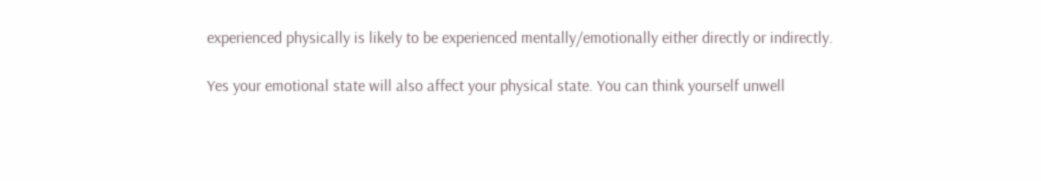experienced physically is likely to be experienced mentally/emotionally either directly or indirectly.

Yes your emotional state will also affect your physical state. You can think yourself unwell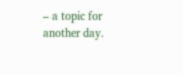– a topic for another day.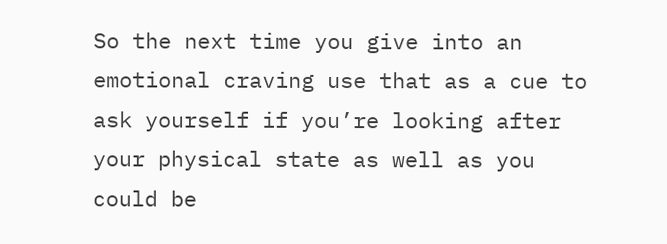So the next time you give into an emotional craving use that as a cue to ask yourself if you’re looking after your physical state as well as you could be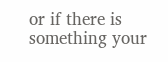or if there is something your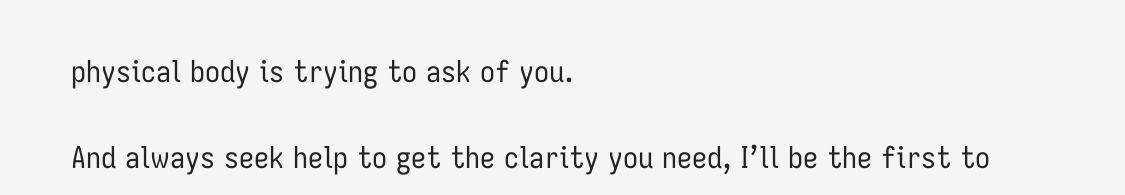physical body is trying to ask of you.

And always seek help to get the clarity you need, I’ll be the first to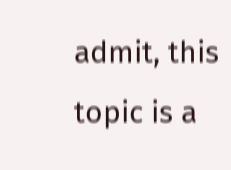admit, this topic is a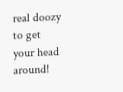real doozy to get your head around!